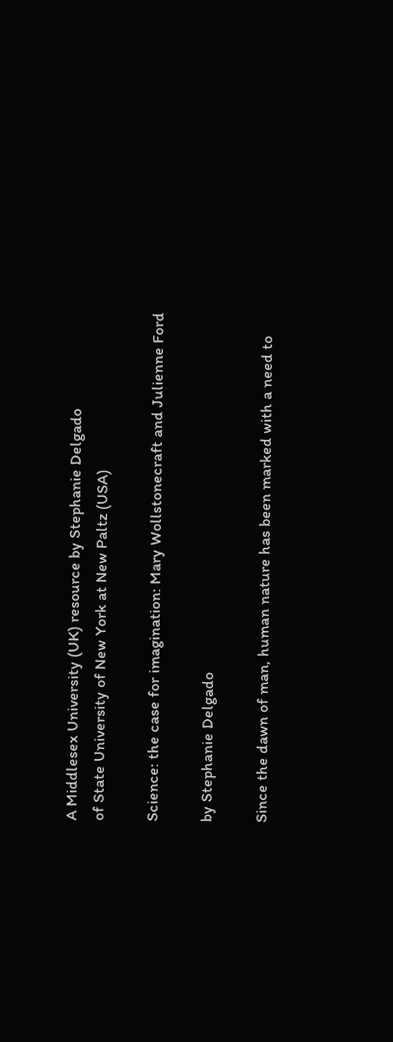A Middlesex University (UK) resource by Stephanie Delgado
of State University of New York at New Paltz (USA)

Science: the case for imagination: Mary Wollstonecraft and Julienne Ford

by Stephanie Delgado

Since the dawn of man, human nature has been marked with a need to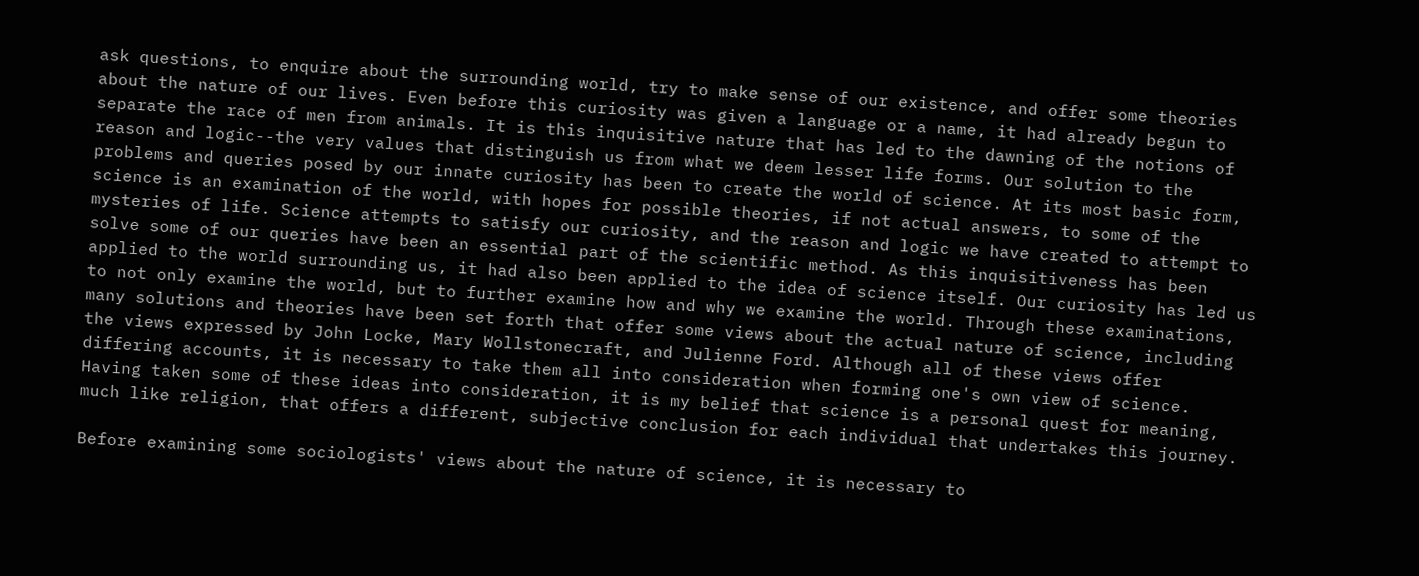ask questions, to enquire about the surrounding world, try to make sense of our existence, and offer some theories about the nature of our lives. Even before this curiosity was given a language or a name, it had already begun to separate the race of men from animals. It is this inquisitive nature that has led to the dawning of the notions of reason and logic--the very values that distinguish us from what we deem lesser life forms. Our solution to the problems and queries posed by our innate curiosity has been to create the world of science. At its most basic form, science is an examination of the world, with hopes for possible theories, if not actual answers, to some of the mysteries of life. Science attempts to satisfy our curiosity, and the reason and logic we have created to attempt to solve some of our queries have been an essential part of the scientific method. As this inquisitiveness has been applied to the world surrounding us, it had also been applied to the idea of science itself. Our curiosity has led us to not only examine the world, but to further examine how and why we examine the world. Through these examinations, many solutions and theories have been set forth that offer some views about the actual nature of science, including the views expressed by John Locke, Mary Wollstonecraft, and Julienne Ford. Although all of these views offer differing accounts, it is necessary to take them all into consideration when forming one's own view of science. Having taken some of these ideas into consideration, it is my belief that science is a personal quest for meaning, much like religion, that offers a different, subjective conclusion for each individual that undertakes this journey.

Before examining some sociologists' views about the nature of science, it is necessary to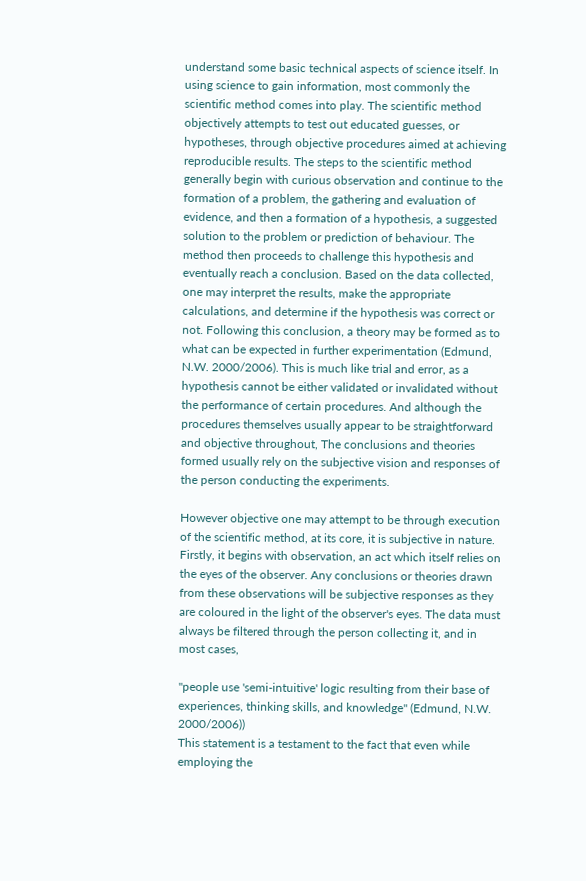understand some basic technical aspects of science itself. In using science to gain information, most commonly the scientific method comes into play. The scientific method objectively attempts to test out educated guesses, or hypotheses, through objective procedures aimed at achieving reproducible results. The steps to the scientific method generally begin with curious observation and continue to the formation of a problem, the gathering and evaluation of evidence, and then a formation of a hypothesis, a suggested solution to the problem or prediction of behaviour. The method then proceeds to challenge this hypothesis and eventually reach a conclusion. Based on the data collected, one may interpret the results, make the appropriate calculations, and determine if the hypothesis was correct or not. Following this conclusion, a theory may be formed as to what can be expected in further experimentation (Edmund, N.W. 2000/2006). This is much like trial and error, as a hypothesis cannot be either validated or invalidated without the performance of certain procedures. And although the procedures themselves usually appear to be straightforward and objective throughout, The conclusions and theories formed usually rely on the subjective vision and responses of the person conducting the experiments.

However objective one may attempt to be through execution of the scientific method, at its core, it is subjective in nature. Firstly, it begins with observation, an act which itself relies on the eyes of the observer. Any conclusions or theories drawn from these observations will be subjective responses as they are coloured in the light of the observer's eyes. The data must always be filtered through the person collecting it, and in most cases,

"people use 'semi-intuitive' logic resulting from their base of experiences, thinking skills, and knowledge" (Edmund, N.W. 2000/2006))
This statement is a testament to the fact that even while employing the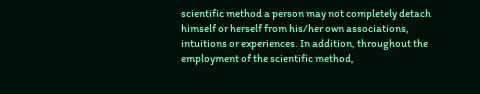scientific method a person may not completely detach himself or herself from his/her own associations, intuitions or experiences. In addition, throughout the employment of the scientific method,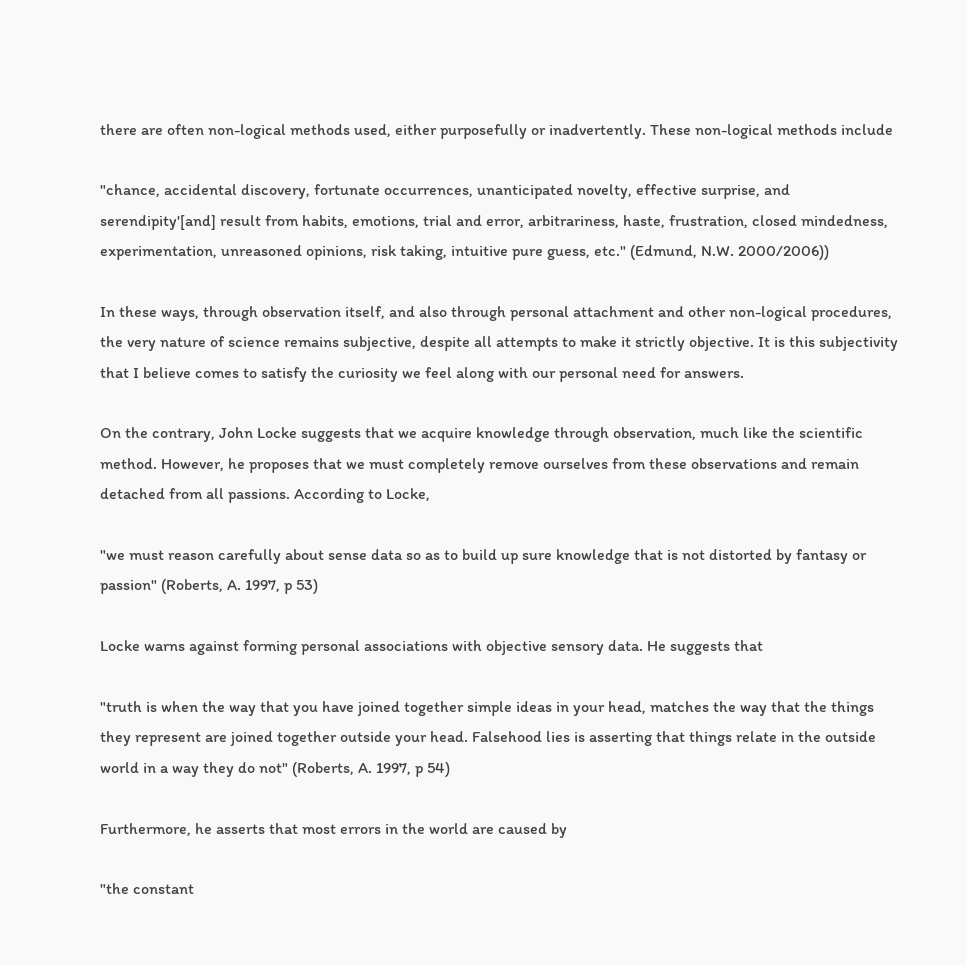there are often non-logical methods used, either purposefully or inadvertently. These non-logical methods include

"chance, accidental discovery, fortunate occurrences, unanticipated novelty, effective surprise, and serendipity'[and] result from habits, emotions, trial and error, arbitrariness, haste, frustration, closed mindedness, experimentation, unreasoned opinions, risk taking, intuitive pure guess, etc." (Edmund, N.W. 2000/2006))

In these ways, through observation itself, and also through personal attachment and other non-logical procedures, the very nature of science remains subjective, despite all attempts to make it strictly objective. It is this subjectivity that I believe comes to satisfy the curiosity we feel along with our personal need for answers.

On the contrary, John Locke suggests that we acquire knowledge through observation, much like the scientific method. However, he proposes that we must completely remove ourselves from these observations and remain detached from all passions. According to Locke,

"we must reason carefully about sense data so as to build up sure knowledge that is not distorted by fantasy or passion" (Roberts, A. 1997, p 53)

Locke warns against forming personal associations with objective sensory data. He suggests that

"truth is when the way that you have joined together simple ideas in your head, matches the way that the things they represent are joined together outside your head. Falsehood lies is asserting that things relate in the outside world in a way they do not" (Roberts, A. 1997, p 54)

Furthermore, he asserts that most errors in the world are caused by

"the constant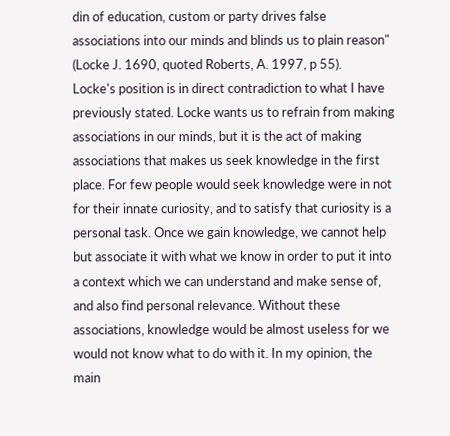din of education, custom or party drives false associations into our minds and blinds us to plain reason" (Locke J. 1690, quoted Roberts, A. 1997, p 55).
Locke's position is in direct contradiction to what I have previously stated. Locke wants us to refrain from making associations in our minds, but it is the act of making associations that makes us seek knowledge in the first place. For few people would seek knowledge were in not for their innate curiosity, and to satisfy that curiosity is a personal task. Once we gain knowledge, we cannot help but associate it with what we know in order to put it into a context which we can understand and make sense of, and also find personal relevance. Without these associations, knowledge would be almost useless for we would not know what to do with it. In my opinion, the main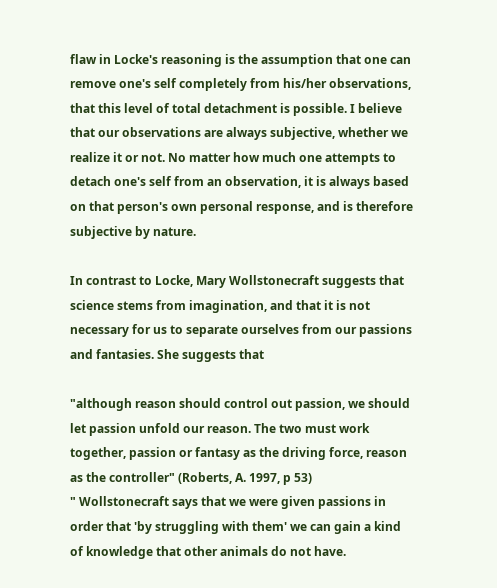flaw in Locke's reasoning is the assumption that one can remove one's self completely from his/her observations, that this level of total detachment is possible. I believe that our observations are always subjective, whether we realize it or not. No matter how much one attempts to detach one's self from an observation, it is always based on that person's own personal response, and is therefore subjective by nature.

In contrast to Locke, Mary Wollstonecraft suggests that science stems from imagination, and that it is not necessary for us to separate ourselves from our passions and fantasies. She suggests that

"although reason should control out passion, we should let passion unfold our reason. The two must work together, passion or fantasy as the driving force, reason as the controller" (Roberts, A. 1997, p 53)
" Wollstonecraft says that we were given passions in order that 'by struggling with them' we can gain a kind of knowledge that other animals do not have.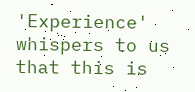'Experience' whispers to us that this is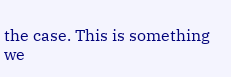the case. This is something we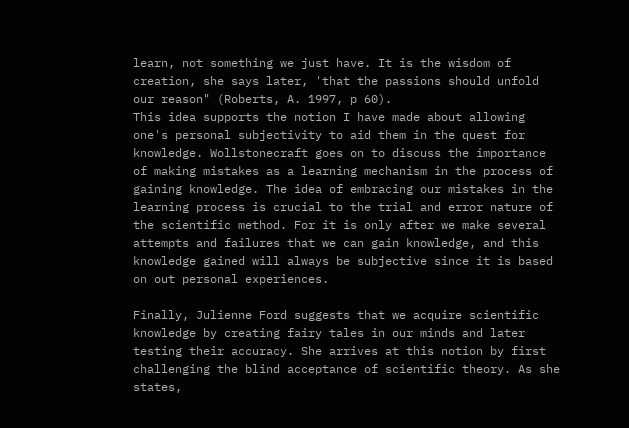learn, not something we just have. It is the wisdom of creation, she says later, 'that the passions should unfold our reason" (Roberts, A. 1997, p 60).
This idea supports the notion I have made about allowing one's personal subjectivity to aid them in the quest for knowledge. Wollstonecraft goes on to discuss the importance of making mistakes as a learning mechanism in the process of gaining knowledge. The idea of embracing our mistakes in the learning process is crucial to the trial and error nature of the scientific method. For it is only after we make several attempts and failures that we can gain knowledge, and this knowledge gained will always be subjective since it is based on out personal experiences.

Finally, Julienne Ford suggests that we acquire scientific knowledge by creating fairy tales in our minds and later testing their accuracy. She arrives at this notion by first challenging the blind acceptance of scientific theory. As she states,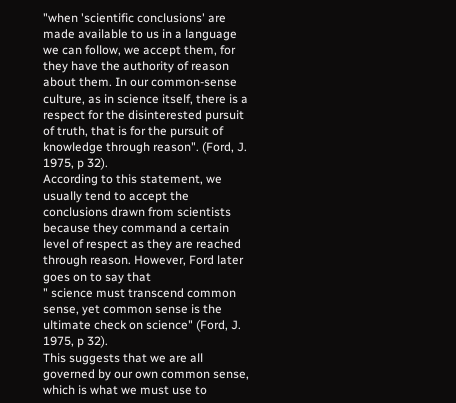"when 'scientific conclusions' are made available to us in a language we can follow, we accept them, for they have the authority of reason about them. In our common-sense culture, as in science itself, there is a respect for the disinterested pursuit of truth, that is for the pursuit of knowledge through reason". (Ford, J. 1975, p 32).
According to this statement, we usually tend to accept the conclusions drawn from scientists because they command a certain level of respect as they are reached through reason. However, Ford later goes on to say that
" science must transcend common sense, yet common sense is the ultimate check on science" (Ford, J. 1975, p 32).
This suggests that we are all governed by our own common sense, which is what we must use to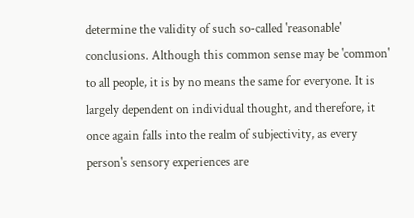determine the validity of such so-called 'reasonable' conclusions. Although this common sense may be 'common' to all people, it is by no means the same for everyone. It is largely dependent on individual thought, and therefore, it once again falls into the realm of subjectivity, as every person's sensory experiences are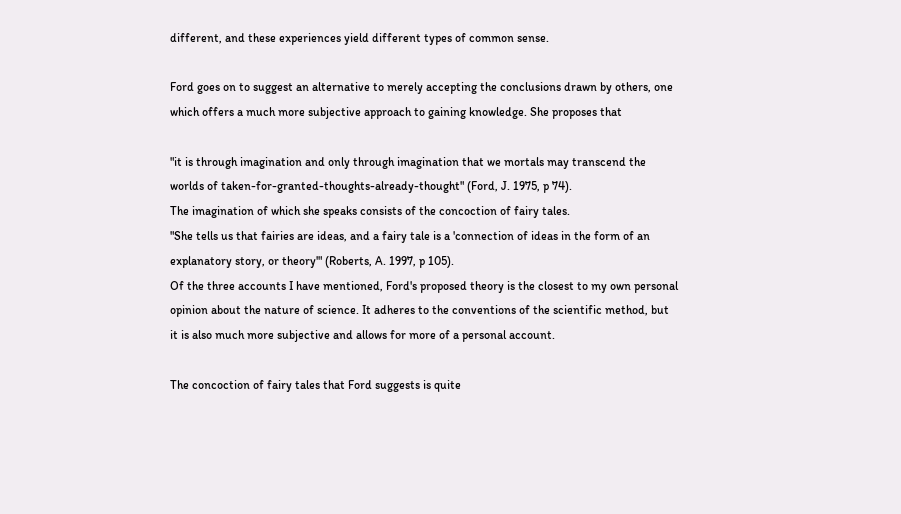different, and these experiences yield different types of common sense.

Ford goes on to suggest an alternative to merely accepting the conclusions drawn by others, one which offers a much more subjective approach to gaining knowledge. She proposes that

"it is through imagination and only through imagination that we mortals may transcend the worlds of taken-for-granted-thoughts-already-thought" (Ford, J. 1975, p 74).
The imagination of which she speaks consists of the concoction of fairy tales.
"She tells us that fairies are ideas, and a fairy tale is a 'connection of ideas in the form of an explanatory story, or theory'" (Roberts, A. 1997, p 105).
Of the three accounts I have mentioned, Ford's proposed theory is the closest to my own personal opinion about the nature of science. It adheres to the conventions of the scientific method, but it is also much more subjective and allows for more of a personal account.

The concoction of fairy tales that Ford suggests is quite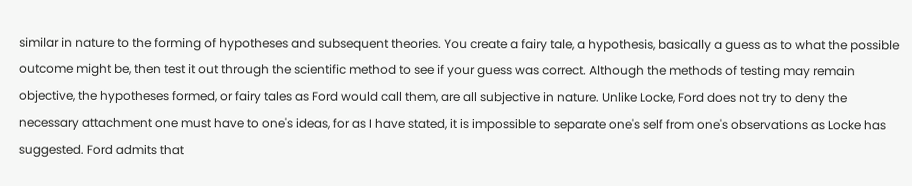similar in nature to the forming of hypotheses and subsequent theories. You create a fairy tale, a hypothesis, basically a guess as to what the possible outcome might be, then test it out through the scientific method to see if your guess was correct. Although the methods of testing may remain objective, the hypotheses formed, or fairy tales as Ford would call them, are all subjective in nature. Unlike Locke, Ford does not try to deny the necessary attachment one must have to one's ideas, for as I have stated, it is impossible to separate one's self from one's observations as Locke has suggested. Ford admits that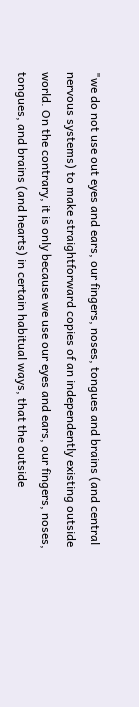"we do not use out eyes and ears, our fingers, noses, tongues and brains (and central nervous systems) to make straightforward copies of an independently existing outside world. On the contrary, it is only because we use our eyes and ears, our fingers, noses, tongues, and brains (and hearts) in certain habitual ways, that the outside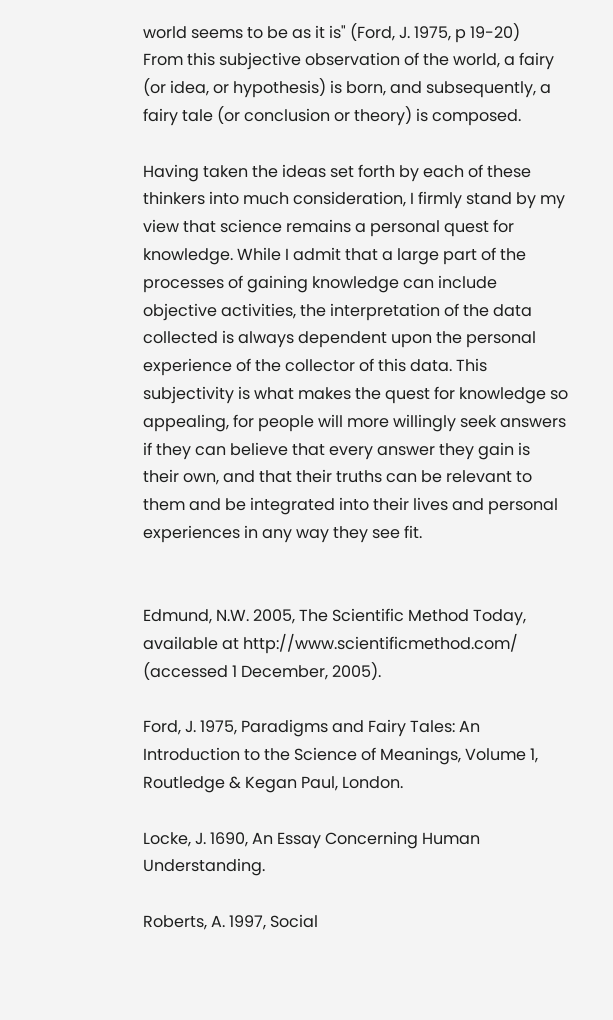world seems to be as it is" (Ford, J. 1975, p 19-20)
From this subjective observation of the world, a fairy (or idea, or hypothesis) is born, and subsequently, a fairy tale (or conclusion or theory) is composed.

Having taken the ideas set forth by each of these thinkers into much consideration, I firmly stand by my view that science remains a personal quest for knowledge. While I admit that a large part of the processes of gaining knowledge can include objective activities, the interpretation of the data collected is always dependent upon the personal experience of the collector of this data. This subjectivity is what makes the quest for knowledge so appealing, for people will more willingly seek answers if they can believe that every answer they gain is their own, and that their truths can be relevant to them and be integrated into their lives and personal experiences in any way they see fit.


Edmund, N.W. 2005, The Scientific Method Today, available at http://www.scientificmethod.com/ (accessed 1 December, 2005).

Ford, J. 1975, Paradigms and Fairy Tales: An Introduction to the Science of Meanings, Volume 1, Routledge & Kegan Paul, London.

Locke, J. 1690, An Essay Concerning Human Understanding.

Roberts, A. 1997, Social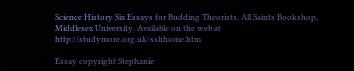Science History Six Essays for Budding Theorists, All Saints Bookshop, Middlesex University. Available on the web at http://studymore.org.uk/sshhome.htm

Essay copyright Stephanie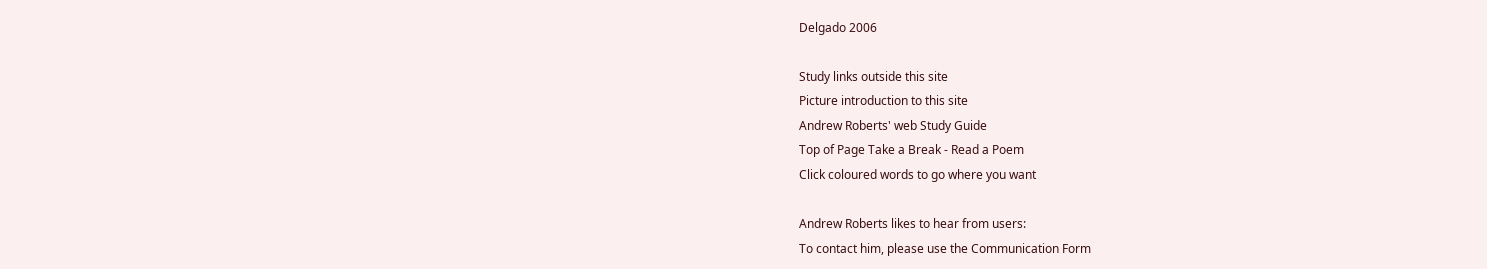Delgado 2006

Study links outside this site
Picture introduction to this site
Andrew Roberts' web Study Guide
Top of Page Take a Break - Read a Poem
Click coloured words to go where you want

Andrew Roberts likes to hear from users:
To contact him, please use the Communication Form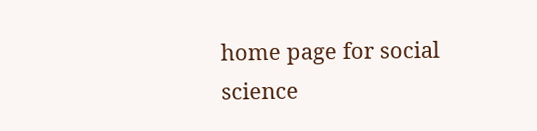home page for social
science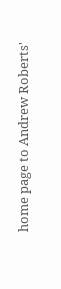home page to Andrew Roberts'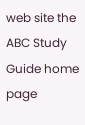web site the ABC Study Guide home page